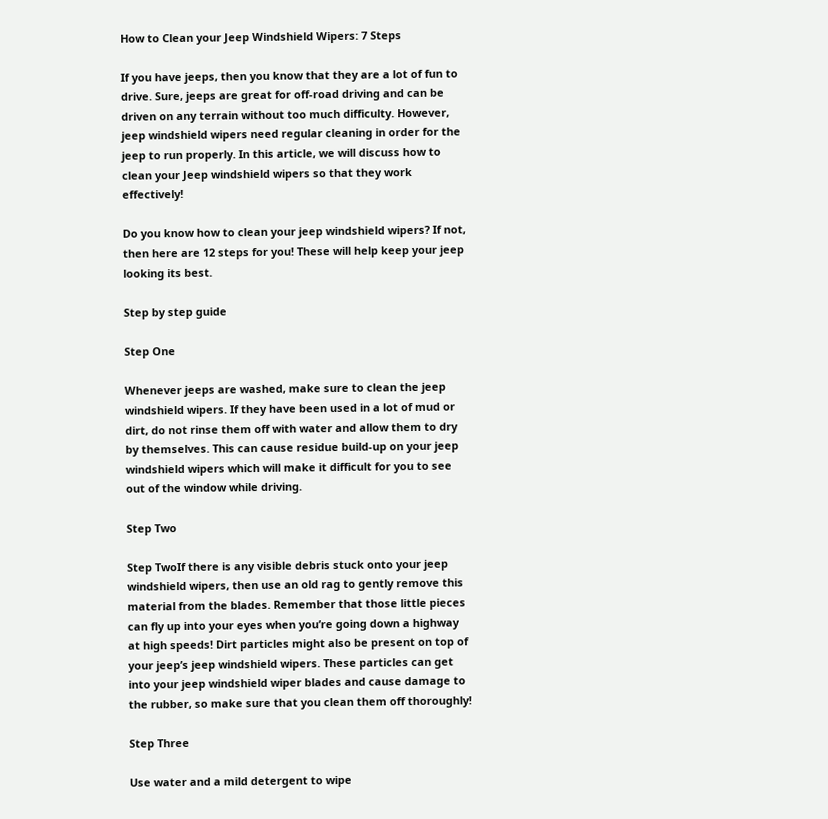How to Clean your Jeep Windshield Wipers: 7 Steps

If you have jeeps, then you know that they are a lot of fun to drive. Sure, jeeps are great for off-road driving and can be driven on any terrain without too much difficulty. However, jeep windshield wipers need regular cleaning in order for the jeep to run properly. In this article, we will discuss how to clean your Jeep windshield wipers so that they work effectively!

Do you know how to clean your jeep windshield wipers? If not, then here are 12 steps for you! These will help keep your jeep looking its best.

Step by step guide

Step One

Whenever jeeps are washed, make sure to clean the jeep windshield wipers. If they have been used in a lot of mud or dirt, do not rinse them off with water and allow them to dry by themselves. This can cause residue build-up on your jeep windshield wipers which will make it difficult for you to see out of the window while driving.

Step Two

Step TwoIf there is any visible debris stuck onto your jeep windshield wipers, then use an old rag to gently remove this material from the blades. Remember that those little pieces can fly up into your eyes when you’re going down a highway at high speeds! Dirt particles might also be present on top of your jeep’s jeep windshield wipers. These particles can get into your jeep windshield wiper blades and cause damage to the rubber, so make sure that you clean them off thoroughly!

Step Three

Use water and a mild detergent to wipe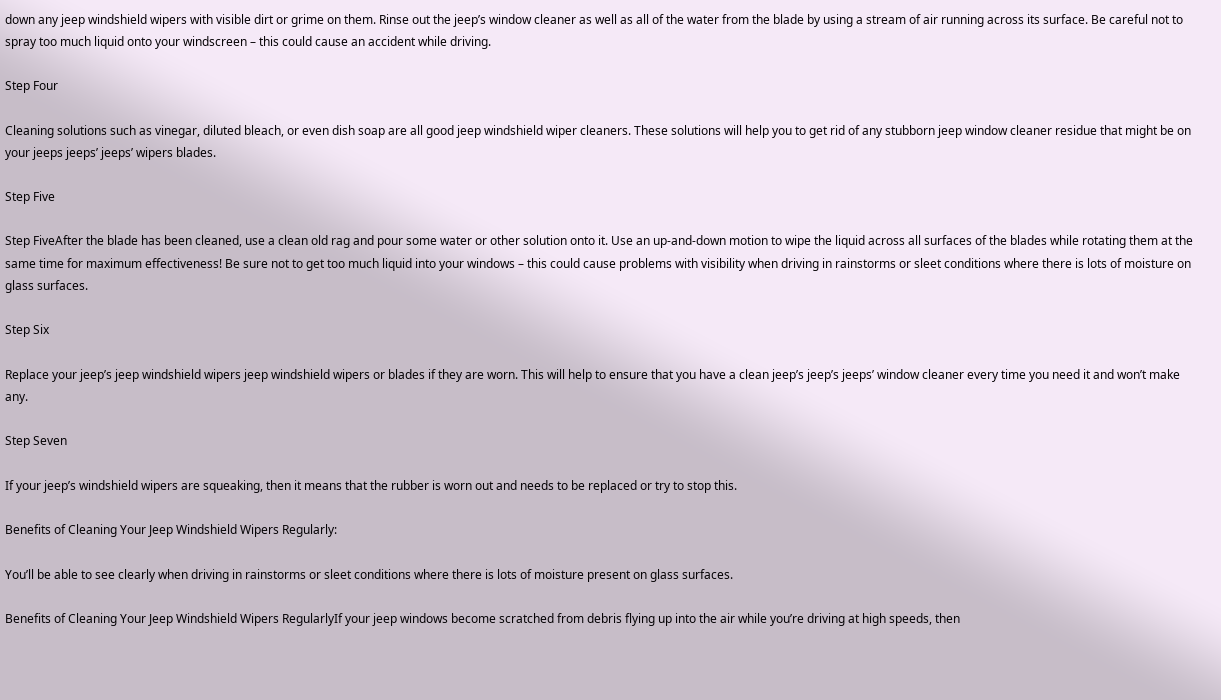down any jeep windshield wipers with visible dirt or grime on them. Rinse out the jeep’s window cleaner as well as all of the water from the blade by using a stream of air running across its surface. Be careful not to spray too much liquid onto your windscreen – this could cause an accident while driving.

Step Four

Cleaning solutions such as vinegar, diluted bleach, or even dish soap are all good jeep windshield wiper cleaners. These solutions will help you to get rid of any stubborn jeep window cleaner residue that might be on your jeeps jeeps’ jeeps’ wipers blades.

Step Five

Step FiveAfter the blade has been cleaned, use a clean old rag and pour some water or other solution onto it. Use an up-and-down motion to wipe the liquid across all surfaces of the blades while rotating them at the same time for maximum effectiveness! Be sure not to get too much liquid into your windows – this could cause problems with visibility when driving in rainstorms or sleet conditions where there is lots of moisture on glass surfaces.

Step Six

Replace your jeep’s jeep windshield wipers jeep windshield wipers or blades if they are worn. This will help to ensure that you have a clean jeep’s jeep’s jeeps’ window cleaner every time you need it and won’t make any.

Step Seven

If your jeep’s windshield wipers are squeaking, then it means that the rubber is worn out and needs to be replaced or try to stop this.

Benefits of Cleaning Your Jeep Windshield Wipers Regularly:

You’ll be able to see clearly when driving in rainstorms or sleet conditions where there is lots of moisture present on glass surfaces.

Benefits of Cleaning Your Jeep Windshield Wipers RegularlyIf your jeep windows become scratched from debris flying up into the air while you’re driving at high speeds, then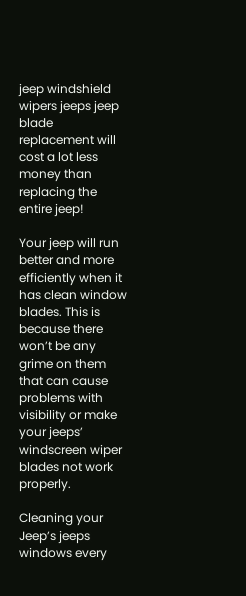jeep windshield wipers jeeps jeep blade replacement will cost a lot less money than replacing the entire jeep!

Your jeep will run better and more efficiently when it has clean window blades. This is because there won’t be any grime on them that can cause problems with visibility or make your jeeps’ windscreen wiper blades not work properly.

Cleaning your Jeep’s jeeps windows every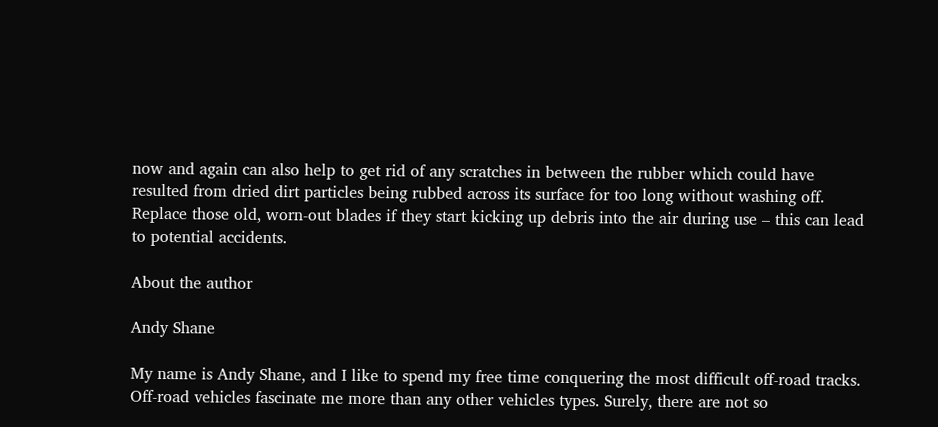now and again can also help to get rid of any scratches in between the rubber which could have resulted from dried dirt particles being rubbed across its surface for too long without washing off. Replace those old, worn-out blades if they start kicking up debris into the air during use – this can lead to potential accidents.

About the author

Andy Shane

My name is Andy Shane, and I like to spend my free time conquering the most difficult off-road tracks. Off-road vehicles fascinate me more than any other vehicles types. Surely, there are not so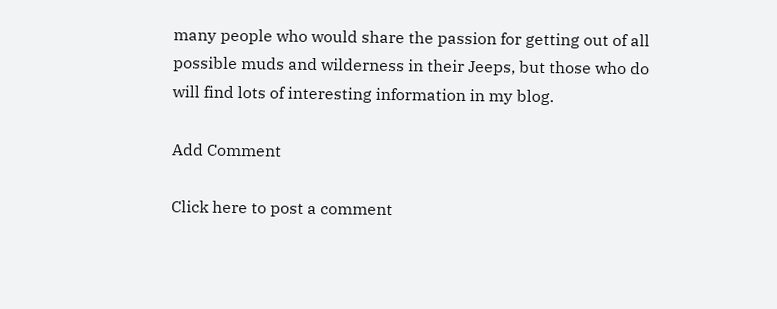many people who would share the passion for getting out of all possible muds and wilderness in their Jeeps, but those who do will find lots of interesting information in my blog.

Add Comment

Click here to post a comment